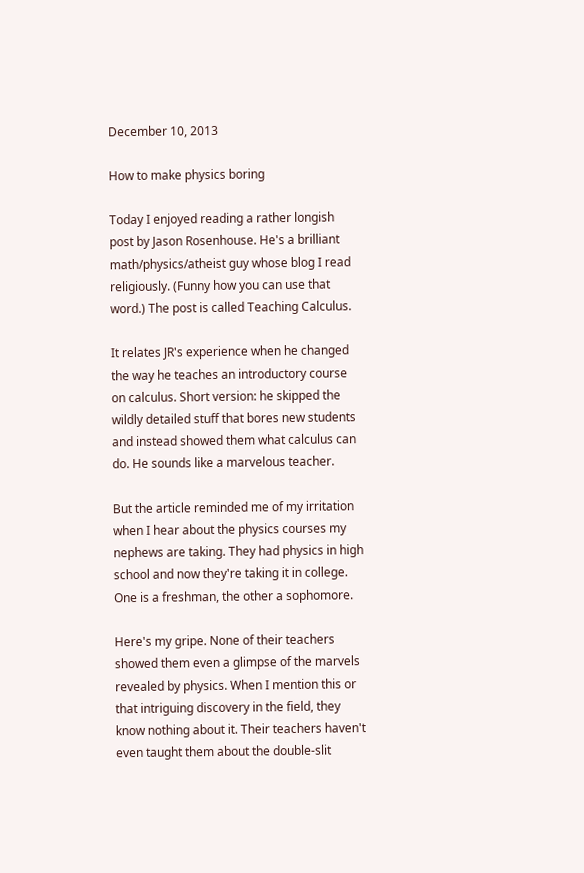December 10, 2013

How to make physics boring

Today I enjoyed reading a rather longish post by Jason Rosenhouse. He's a brilliant math/physics/atheist guy whose blog I read religiously. (Funny how you can use that word.) The post is called Teaching Calculus.

It relates JR's experience when he changed the way he teaches an introductory course on calculus. Short version: he skipped the wildly detailed stuff that bores new students and instead showed them what calculus can do. He sounds like a marvelous teacher.

But the article reminded me of my irritation when I hear about the physics courses my nephews are taking. They had physics in high school and now they're taking it in college. One is a freshman, the other a sophomore.

Here's my gripe. None of their teachers showed them even a glimpse of the marvels revealed by physics. When I mention this or that intriguing discovery in the field, they know nothing about it. Their teachers haven't even taught them about the double-slit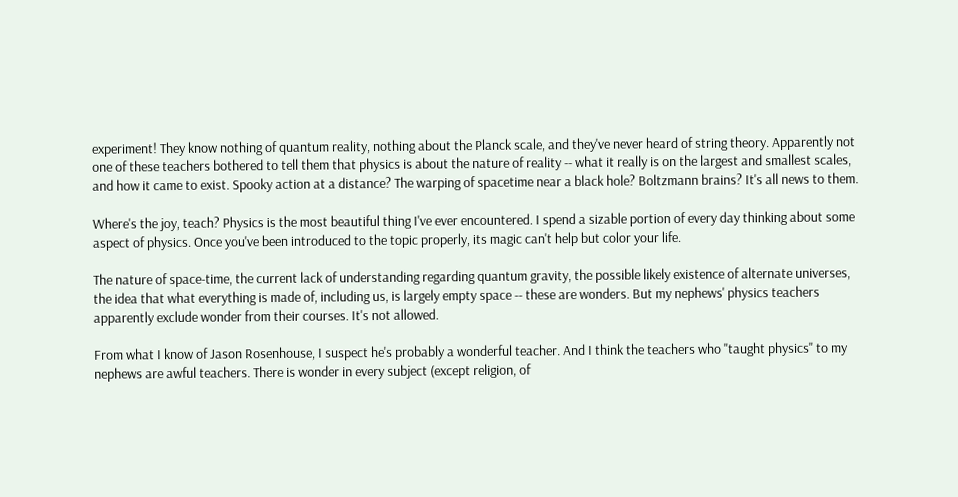experiment! They know nothing of quantum reality, nothing about the Planck scale, and they've never heard of string theory. Apparently not one of these teachers bothered to tell them that physics is about the nature of reality -- what it really is on the largest and smallest scales, and how it came to exist. Spooky action at a distance? The warping of spacetime near a black hole? Boltzmann brains? It's all news to them.

Where's the joy, teach? Physics is the most beautiful thing I've ever encountered. I spend a sizable portion of every day thinking about some aspect of physics. Once you've been introduced to the topic properly, its magic can't help but color your life.

The nature of space-time, the current lack of understanding regarding quantum gravity, the possible likely existence of alternate universes, the idea that what everything is made of, including us, is largely empty space -- these are wonders. But my nephews' physics teachers apparently exclude wonder from their courses. It's not allowed.

From what I know of Jason Rosenhouse, I suspect he's probably a wonderful teacher. And I think the teachers who "taught physics" to my nephews are awful teachers. There is wonder in every subject (except religion, of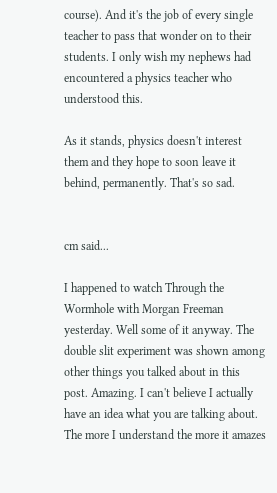course). And it's the job of every single teacher to pass that wonder on to their students. I only wish my nephews had encountered a physics teacher who understood this.

As it stands, physics doesn't interest them and they hope to soon leave it behind, permanently. That's so sad.


cm said...

I happened to watch Through the Wormhole with Morgan Freeman yesterday. Well some of it anyway. The double slit experiment was shown among other things you talked about in this post. Amazing. I can't believe I actually have an idea what you are talking about. The more I understand the more it amazes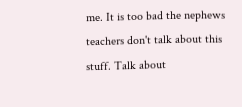me. It is too bad the nephews teachers don't talk about this stuff. Talk about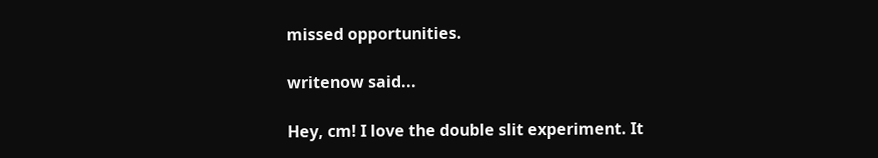missed opportunities.

writenow said...

Hey, cm! I love the double slit experiment. It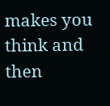makes you think and then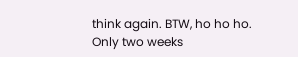think again. BTW, ho ho ho. Only two weeks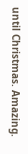until Christmas. Amazing.